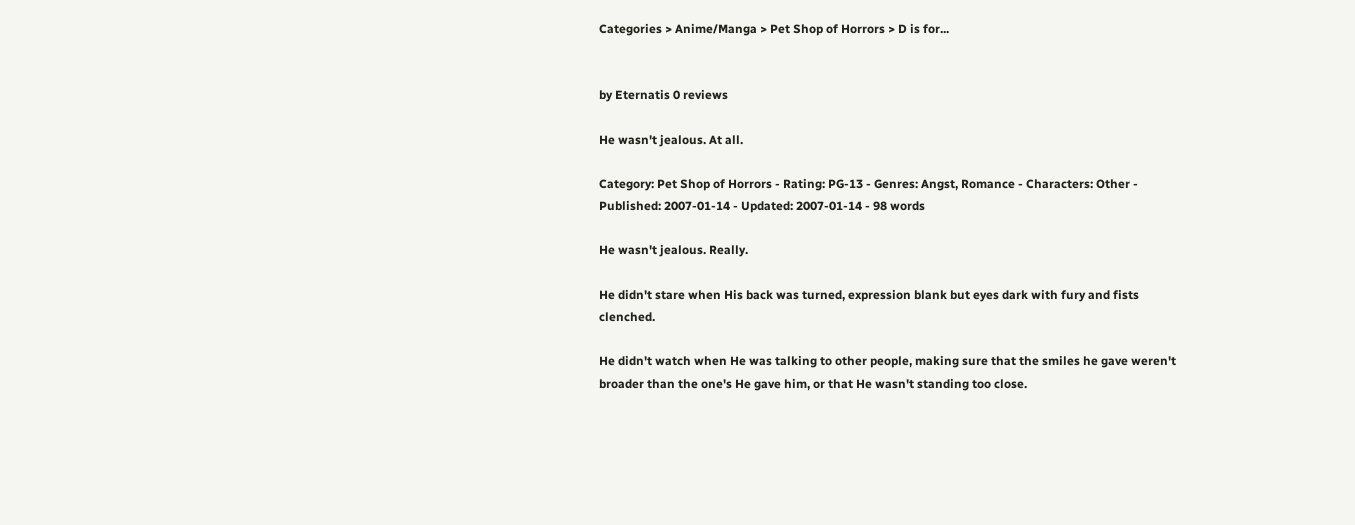Categories > Anime/Manga > Pet Shop of Horrors > D is for...


by Eternatis 0 reviews

He wasn't jealous. At all.

Category: Pet Shop of Horrors - Rating: PG-13 - Genres: Angst, Romance - Characters: Other - Published: 2007-01-14 - Updated: 2007-01-14 - 98 words

He wasn't jealous. Really.

He didn't stare when His back was turned, expression blank but eyes dark with fury and fists clenched.

He didn't watch when He was talking to other people, making sure that the smiles he gave weren't broader than the one's He gave him, or that He wasn't standing too close.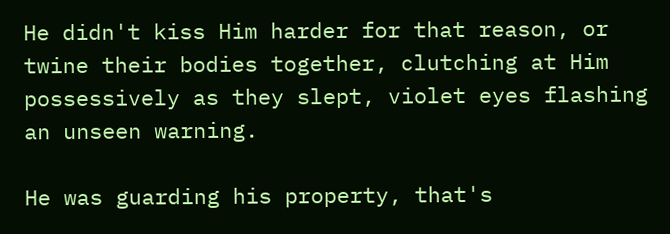He didn't kiss Him harder for that reason, or twine their bodies together, clutching at Him possessively as they slept, violet eyes flashing an unseen warning.

He was guarding his property, that's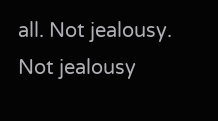all. Not jealousy. Not jealousy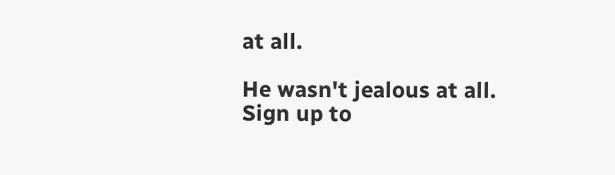at all.

He wasn't jealous at all.
Sign up to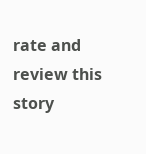rate and review this story